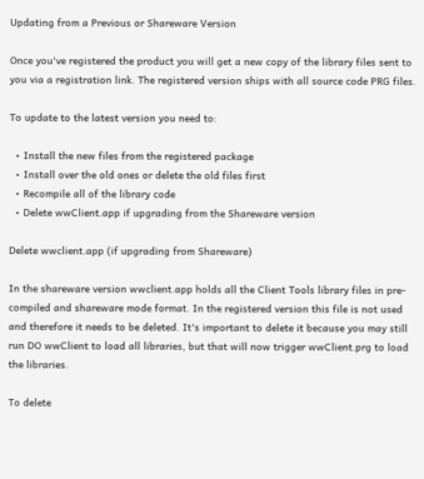Updating from a Previous or Shareware Version

Once you've registered the product you will get a new copy of the library files sent to you via a registration link. The registered version ships with all source code PRG files.

To update to the latest version you need to:

  • Install the new files from the registered package
  • Install over the old ones or delete the old files first
  • Recompile all of the library code
  • Delete wwClient.app if upgrading from the Shareware version

Delete wwclient.app (if upgrading from Shareware)

In the shareware version wwclient.app holds all the Client Tools library files in pre-compiled and shareware mode format. In the registered version this file is not used and therefore it needs to be deleted. It's important to delete it because you may still run DO wwClient to load all libraries, but that will now trigger wwClient.prg to load the libraries.

To delete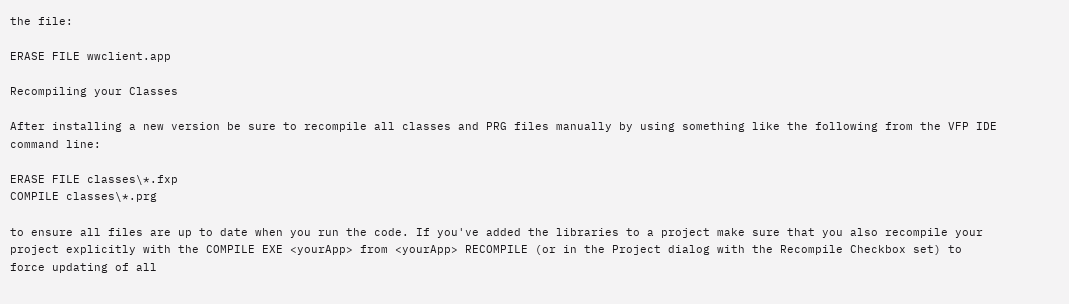the file:

ERASE FILE wwclient.app

Recompiling your Classes

After installing a new version be sure to recompile all classes and PRG files manually by using something like the following from the VFP IDE command line:

ERASE FILE classes\*.fxp
COMPILE classes\*.prg

to ensure all files are up to date when you run the code. If you've added the libraries to a project make sure that you also recompile your project explicitly with the COMPILE EXE <yourApp> from <yourApp> RECOMPILE (or in the Project dialog with the Recompile Checkbox set) to force updating of all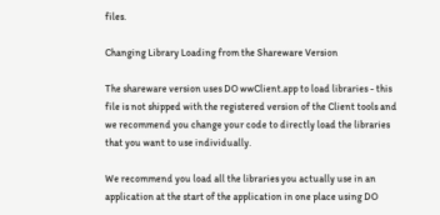files.

Changing Library Loading from the Shareware Version

The shareware version uses DO wwClient.app to load libraries - this file is not shipped with the registered version of the Client tools and we recommend you change your code to directly load the libraries that you want to use individually.

We recommend you load all the libraries you actually use in an application at the start of the application in one place using DO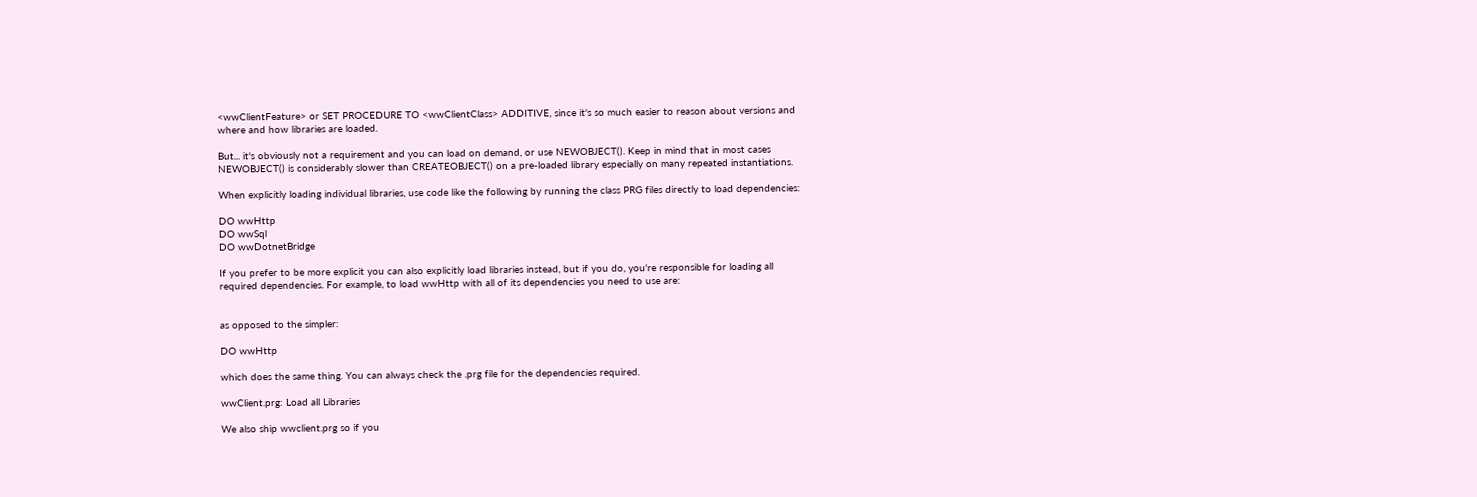<wwClientFeature> or SET PROCEDURE TO <wwClientClass> ADDITIVE, since it's so much easier to reason about versions and where and how libraries are loaded.

But... it's obviously not a requirement and you can load on demand, or use NEWOBJECT(). Keep in mind that in most cases NEWOBJECT() is considerably slower than CREATEOBJECT() on a pre-loaded library especially on many repeated instantiations.

When explicitly loading individual libraries, use code like the following by running the class PRG files directly to load dependencies:

DO wwHttp
DO wwSql
DO wwDotnetBridge

If you prefer to be more explicit you can also explicitly load libraries instead, but if you do, you're responsible for loading all required dependencies. For example, to load wwHttp with all of its dependencies you need to use are:


as opposed to the simpler:

DO wwHttp

which does the same thing. You can always check the .prg file for the dependencies required.

wwClient.prg: Load all Libraries

We also ship wwclient.prg so if you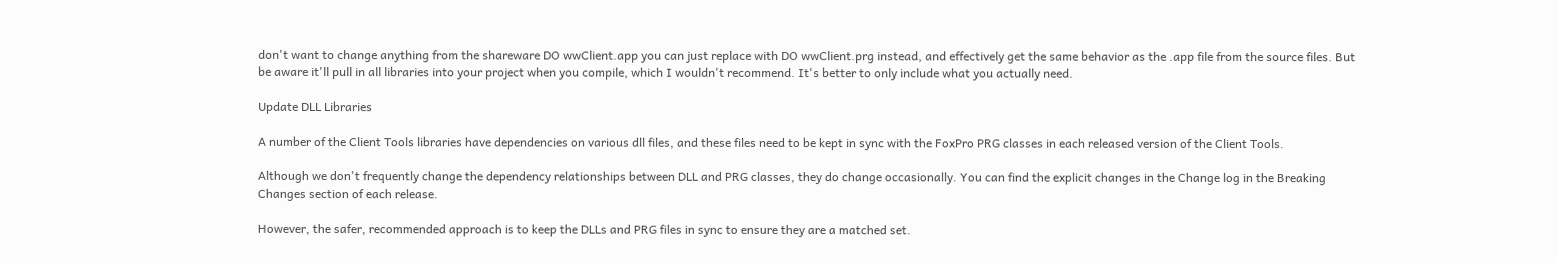don't want to change anything from the shareware DO wwClient.app you can just replace with DO wwClient.prg instead, and effectively get the same behavior as the .app file from the source files. But be aware it'll pull in all libraries into your project when you compile, which I wouldn't recommend. It's better to only include what you actually need.

Update DLL Libraries

A number of the Client Tools libraries have dependencies on various dll files, and these files need to be kept in sync with the FoxPro PRG classes in each released version of the Client Tools.

Although we don't frequently change the dependency relationships between DLL and PRG classes, they do change occasionally. You can find the explicit changes in the Change log in the Breaking Changes section of each release.

However, the safer, recommended approach is to keep the DLLs and PRG files in sync to ensure they are a matched set.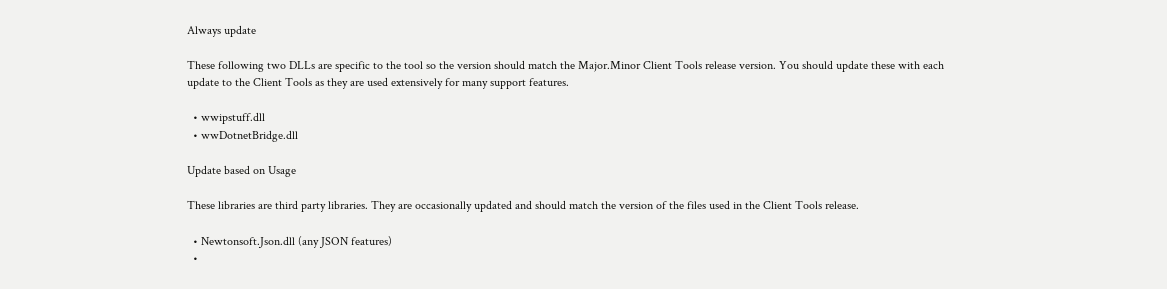Always update

These following two DLLs are specific to the tool so the version should match the Major.Minor Client Tools release version. You should update these with each update to the Client Tools as they are used extensively for many support features.

  • wwipstuff.dll
  • wwDotnetBridge.dll

Update based on Usage

These libraries are third party libraries. They are occasionally updated and should match the version of the files used in the Client Tools release.

  • Newtonsoft.Json.dll (any JSON features)
  •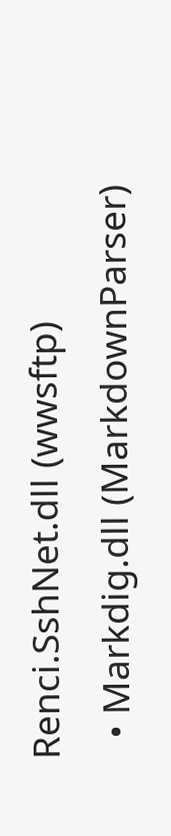Renci.SshNet.dll (wwsftp)
  • Markdig.dll (MarkdownParser)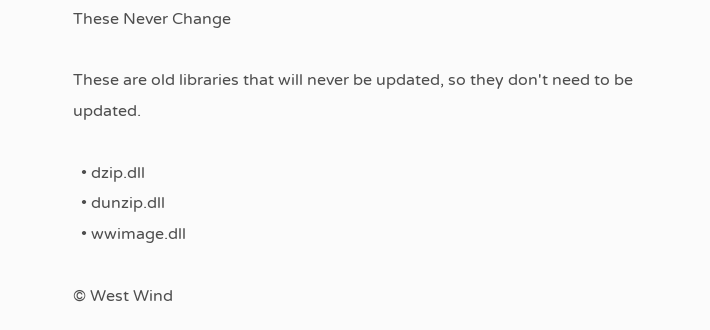These Never Change

These are old libraries that will never be updated, so they don't need to be updated.

  • dzip.dll
  • dunzip.dll
  • wwimage.dll

© West Wind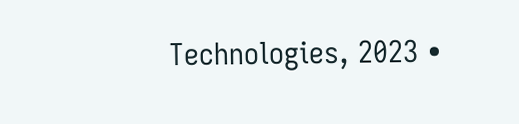Technologies, 2023 •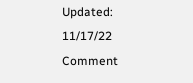Updated: 11/17/22
Comment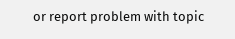or report problem with topic